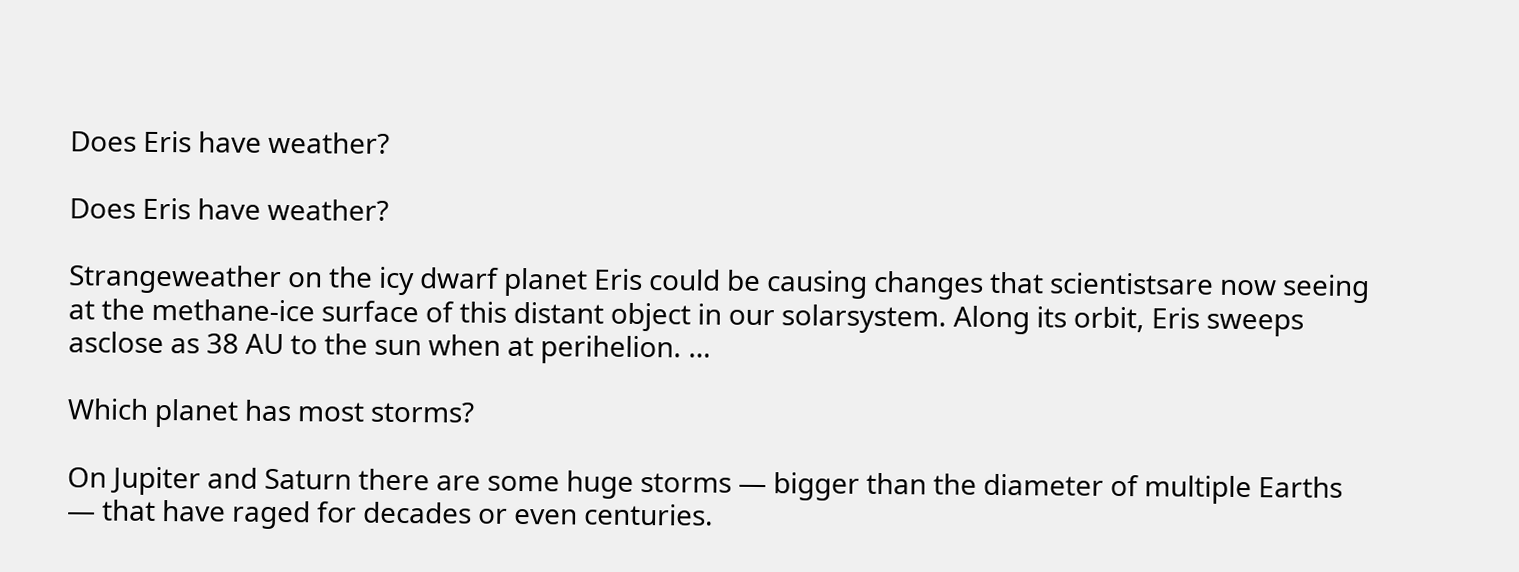Does Eris have weather?

Does Eris have weather?

Strangeweather on the icy dwarf planet Eris could be causing changes that scientistsare now seeing at the methane-ice surface of this distant object in our solarsystem. Along its orbit, Eris sweeps asclose as 38 AU to the sun when at perihelion. …

Which planet has most storms?

On Jupiter and Saturn there are some huge storms — bigger than the diameter of multiple Earths — that have raged for decades or even centuries.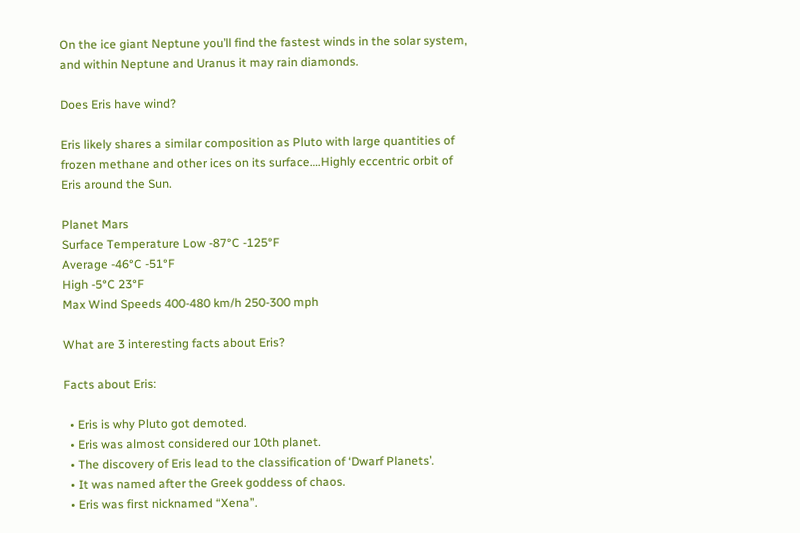On the ice giant Neptune you’ll find the fastest winds in the solar system, and within Neptune and Uranus it may rain diamonds.

Does Eris have wind?

Eris likely shares a similar composition as Pluto with large quantities of frozen methane and other ices on its surface….Highly eccentric orbit of Eris around the Sun.

Planet Mars
Surface Temperature Low -87°C -125°F
Average -46°C -51°F
High -5°C 23°F
Max Wind Speeds 400-480 km/h 250-300 mph

What are 3 interesting facts about Eris?

Facts about Eris:

  • Eris is why Pluto got demoted.
  • Eris was almost considered our 10th planet.
  • The discovery of Eris lead to the classification of ‘Dwarf Planets’.
  • It was named after the Greek goddess of chaos.
  • Eris was first nicknamed “Xena”.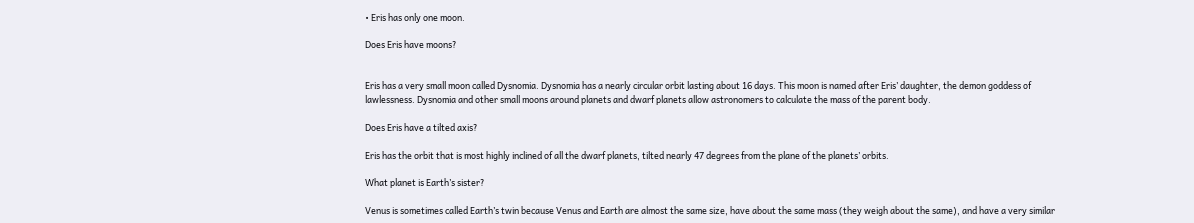• Eris has only one moon.

Does Eris have moons?


Eris has a very small moon called Dysnomia. Dysnomia has a nearly circular orbit lasting about 16 days. This moon is named after Eris’ daughter, the demon goddess of lawlessness. Dysnomia and other small moons around planets and dwarf planets allow astronomers to calculate the mass of the parent body.

Does Eris have a tilted axis?

Eris has the orbit that is most highly inclined of all the dwarf planets, tilted nearly 47 degrees from the plane of the planets’ orbits.

What planet is Earth’s sister?

Venus is sometimes called Earth’s twin because Venus and Earth are almost the same size, have about the same mass (they weigh about the same), and have a very similar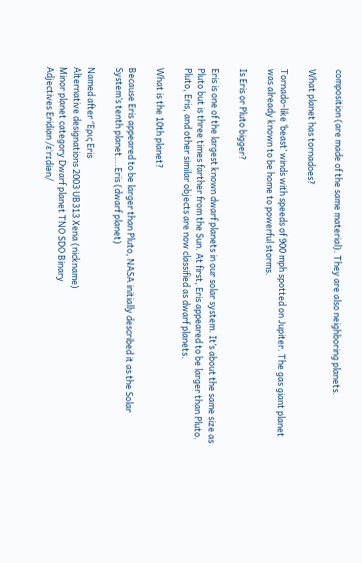composition (are made of the same material). They are also neighboring planets.

What planet has tornadoes?

Tornado-like ‘beast’ winds with speeds of 900 mph spotted on Jupiter. The gas giant planet was already known to be home to powerful storms.

Is Eris or Pluto bigger?

Eris is one of the largest known dwarf planets in our solar system. It’s about the same size as Pluto but is three times farther from the Sun. At first, Eris appeared to be larger than Pluto. Pluto, Eris, and other similar objects are now classified as dwarf planets.

What is the 10th planet?

Because Eris appeared to be larger than Pluto, NASA initially described it as the Solar System’s tenth planet….Eris (dwarf planet)

Named after Ἔρις Eris
Alternative designations 2003 UB313 Xena (nickname)
Minor planet category Dwarf planet TNO SDO Binary
Adjectives Eridian /ɛˈrɪdiən/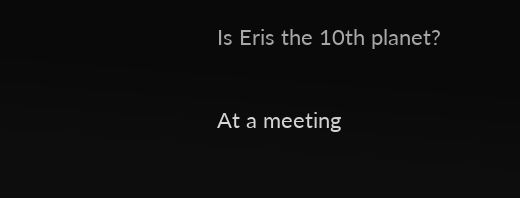Is Eris the 10th planet?

At a meeting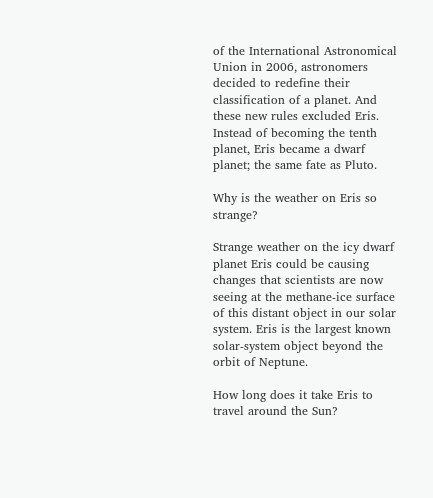of the International Astronomical Union in 2006, astronomers decided to redefine their classification of a planet. And these new rules excluded Eris. Instead of becoming the tenth planet, Eris became a dwarf planet; the same fate as Pluto.

Why is the weather on Eris so strange?

Strange weather on the icy dwarf planet Eris could be causing changes that scientists are now seeing at the methane-ice surface of this distant object in our solar system. Eris is the largest known solar-system object beyond the orbit of Neptune.

How long does it take Eris to travel around the Sun?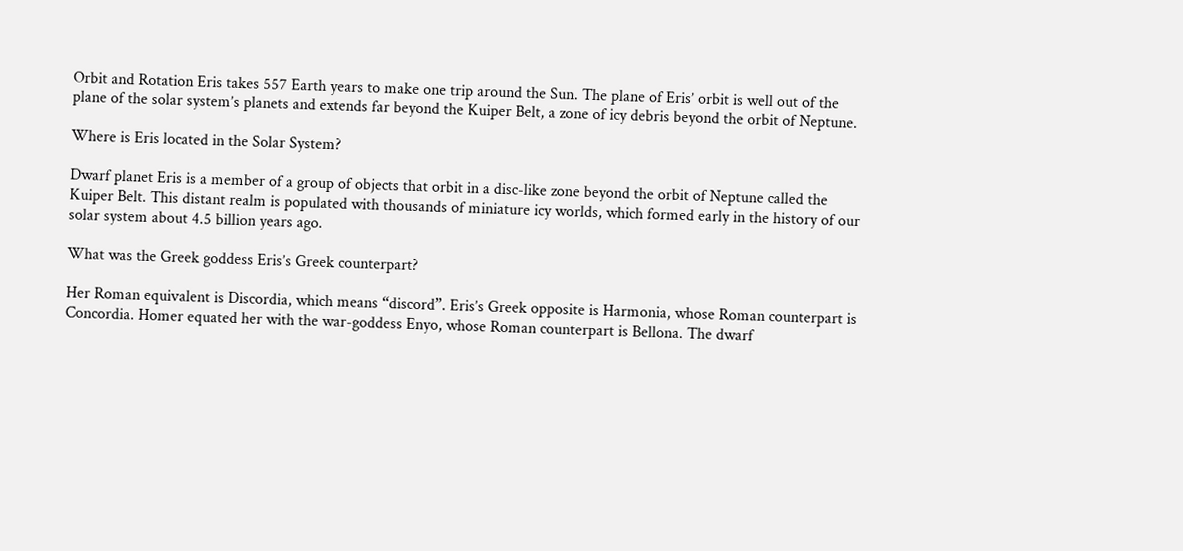Orbit and Rotation Eris takes 557 Earth years to make one trip around the Sun. The plane of Eris’ orbit is well out of the plane of the solar system’s planets and extends far beyond the Kuiper Belt, a zone of icy debris beyond the orbit of Neptune.

Where is Eris located in the Solar System?

Dwarf planet Eris is a member of a group of objects that orbit in a disc-like zone beyond the orbit of Neptune called the Kuiper Belt. This distant realm is populated with thousands of miniature icy worlds, which formed early in the history of our solar system about 4.5 billion years ago.

What was the Greek goddess Eris’s Greek counterpart?

Her Roman equivalent is Discordia, which means “discord”. Eris’s Greek opposite is Harmonia, whose Roman counterpart is Concordia. Homer equated her with the war-goddess Enyo, whose Roman counterpart is Bellona. The dwarf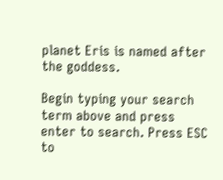planet Eris is named after the goddess.

Begin typing your search term above and press enter to search. Press ESC to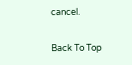cancel.

Back To Top